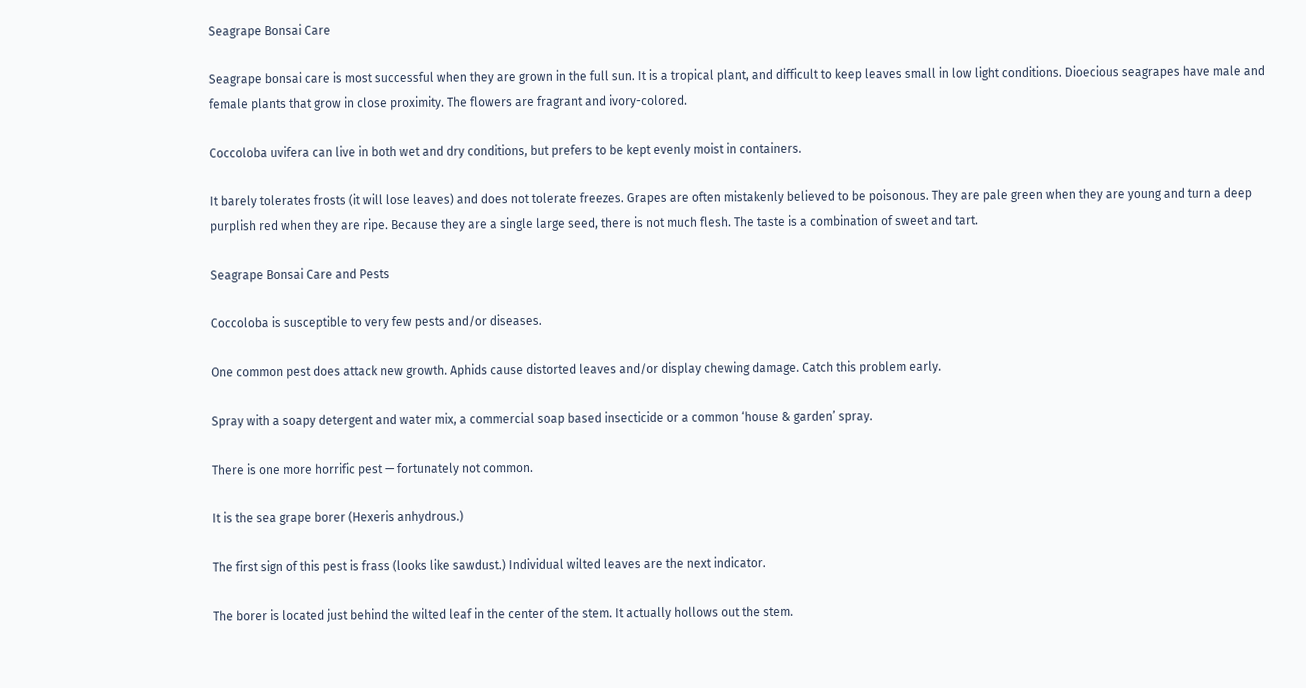Seagrape Bonsai Care

Seagrape bonsai care is most successful when they are grown in the full sun. It is a tropical plant, and difficult to keep leaves small in low light conditions. Dioecious seagrapes have male and female plants that grow in close proximity. The flowers are fragrant and ivory-colored.

Coccoloba uvifera can live in both wet and dry conditions, but prefers to be kept evenly moist in containers.

It barely tolerates frosts (it will lose leaves) and does not tolerate freezes. Grapes are often mistakenly believed to be poisonous. They are pale green when they are young and turn a deep purplish red when they are ripe. Because they are a single large seed, there is not much flesh. The taste is a combination of sweet and tart.

Seagrape Bonsai Care and Pests

Coccoloba is susceptible to very few pests and/or diseases.

One common pest does attack new growth. Aphids cause distorted leaves and/or display chewing damage. Catch this problem early.

Spray with a soapy detergent and water mix, a commercial soap based insecticide or a common ‘house & garden’ spray.

There is one more horrific pest — fortunately not common.

It is the sea grape borer (Hexeris anhydrous.)

The first sign of this pest is frass (looks like sawdust.) Individual wilted leaves are the next indicator.

The borer is located just behind the wilted leaf in the center of the stem. It actually hollows out the stem.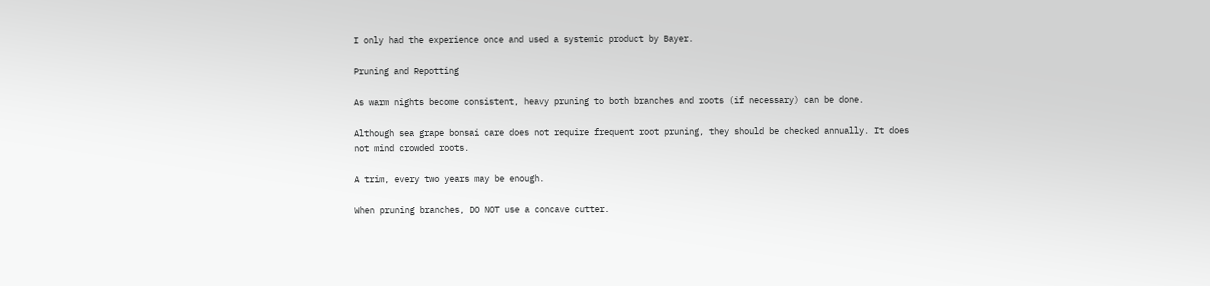I only had the experience once and used a systemic product by Bayer.

Pruning and Repotting

As warm nights become consistent, heavy pruning to both branches and roots (if necessary) can be done.

Although sea grape bonsai care does not require frequent root pruning, they should be checked annually. It does not mind crowded roots.

A trim, every two years may be enough.

When pruning branches, DO NOT use a concave cutter.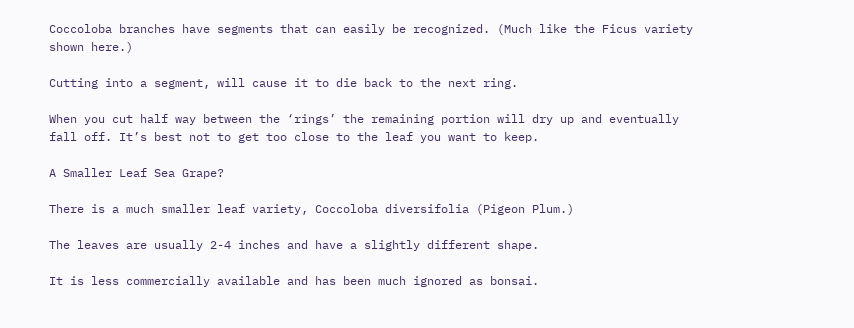Coccoloba branches have segments that can easily be recognized. (Much like the Ficus variety shown here.)

Cutting into a segment, will cause it to die back to the next ring.

When you cut half way between the ‘rings’ the remaining portion will dry up and eventually fall off. It’s best not to get too close to the leaf you want to keep.

A Smaller Leaf Sea Grape?

There is a much smaller leaf variety, Coccoloba diversifolia (Pigeon Plum.)

The leaves are usually 2-4 inches and have a slightly different shape.

It is less commercially available and has been much ignored as bonsai.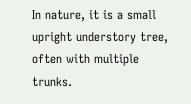In nature, it is a small upright understory tree, often with multiple trunks.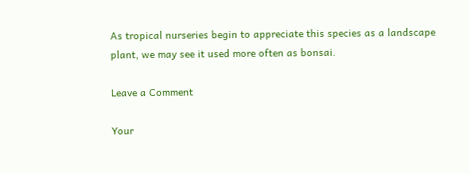As tropical nurseries begin to appreciate this species as a landscape plant, we may see it used more often as bonsai.

Leave a Comment

Your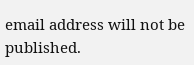email address will not be published.